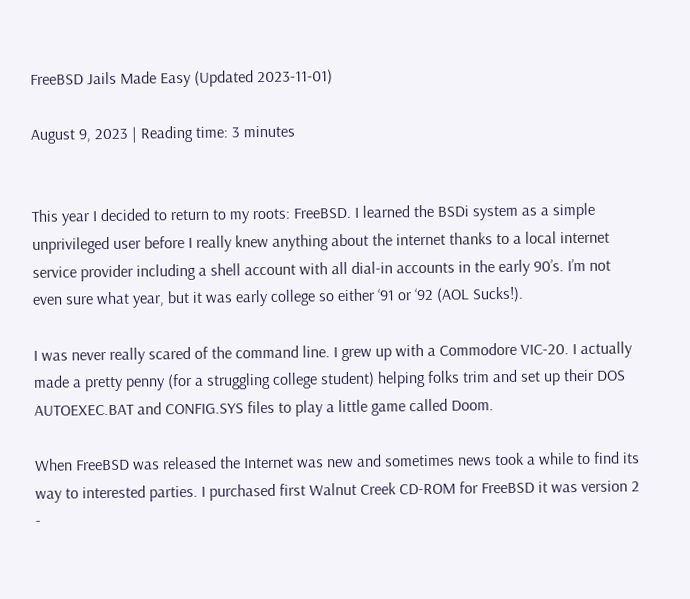FreeBSD Jails Made Easy (Updated 2023-11-01)

August 9, 2023 | Reading time: 3 minutes


This year I decided to return to my roots: FreeBSD. I learned the BSDi system as a simple unprivileged user before I really knew anything about the internet thanks to a local internet service provider including a shell account with all dial-in accounts in the early 90’s. I’m not even sure what year, but it was early college so either ‘91 or ‘92 (AOL Sucks!).

I was never really scared of the command line. I grew up with a Commodore VIC-20. I actually made a pretty penny (for a struggling college student) helping folks trim and set up their DOS AUTOEXEC.BAT and CONFIG.SYS files to play a little game called Doom.

When FreeBSD was released the Internet was new and sometimes news took a while to find its way to interested parties. I purchased first Walnut Creek CD-ROM for FreeBSD it was version 2 -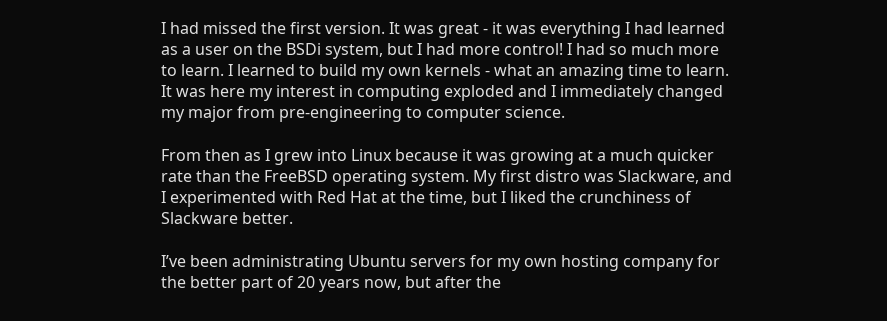I had missed the first version. It was great - it was everything I had learned as a user on the BSDi system, but I had more control! I had so much more to learn. I learned to build my own kernels - what an amazing time to learn. It was here my interest in computing exploded and I immediately changed my major from pre-engineering to computer science.

From then as I grew into Linux because it was growing at a much quicker rate than the FreeBSD operating system. My first distro was Slackware, and I experimented with Red Hat at the time, but I liked the crunchiness of Slackware better.

I’ve been administrating Ubuntu servers for my own hosting company for the better part of 20 years now, but after the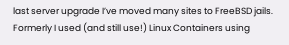last server upgrade I’ve moved many sites to FreeBSD jails. Formerly I used (and still use!) Linux Containers using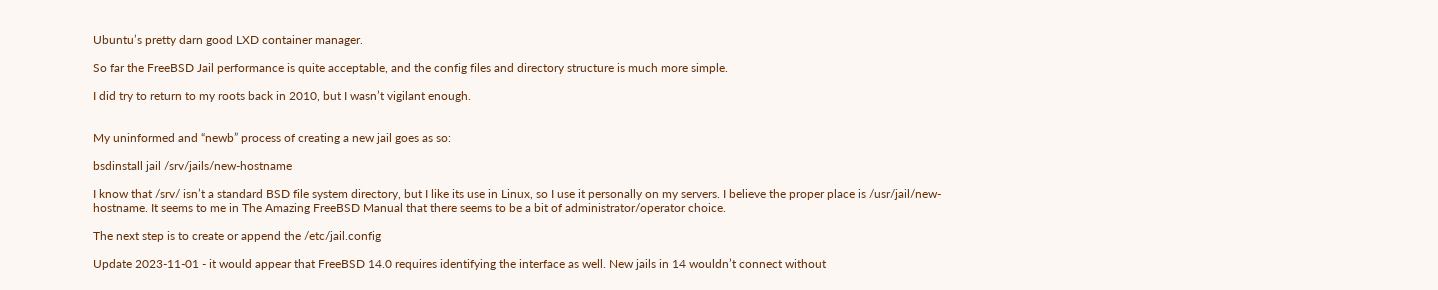Ubuntu’s pretty darn good LXD container manager.

So far the FreeBSD Jail performance is quite acceptable, and the config files and directory structure is much more simple.

I did try to return to my roots back in 2010, but I wasn’t vigilant enough.


My uninformed and “newb” process of creating a new jail goes as so:

bsdinstall jail /srv/jails/new-hostname

I know that /srv/ isn’t a standard BSD file system directory, but I like its use in Linux, so I use it personally on my servers. I believe the proper place is /usr/jail/new-hostname. It seems to me in The Amazing FreeBSD Manual that there seems to be a bit of administrator/operator choice.

The next step is to create or append the /etc/jail.config

Update 2023-11-01 - it would appear that FreeBSD 14.0 requires identifying the interface as well. New jails in 14 wouldn’t connect without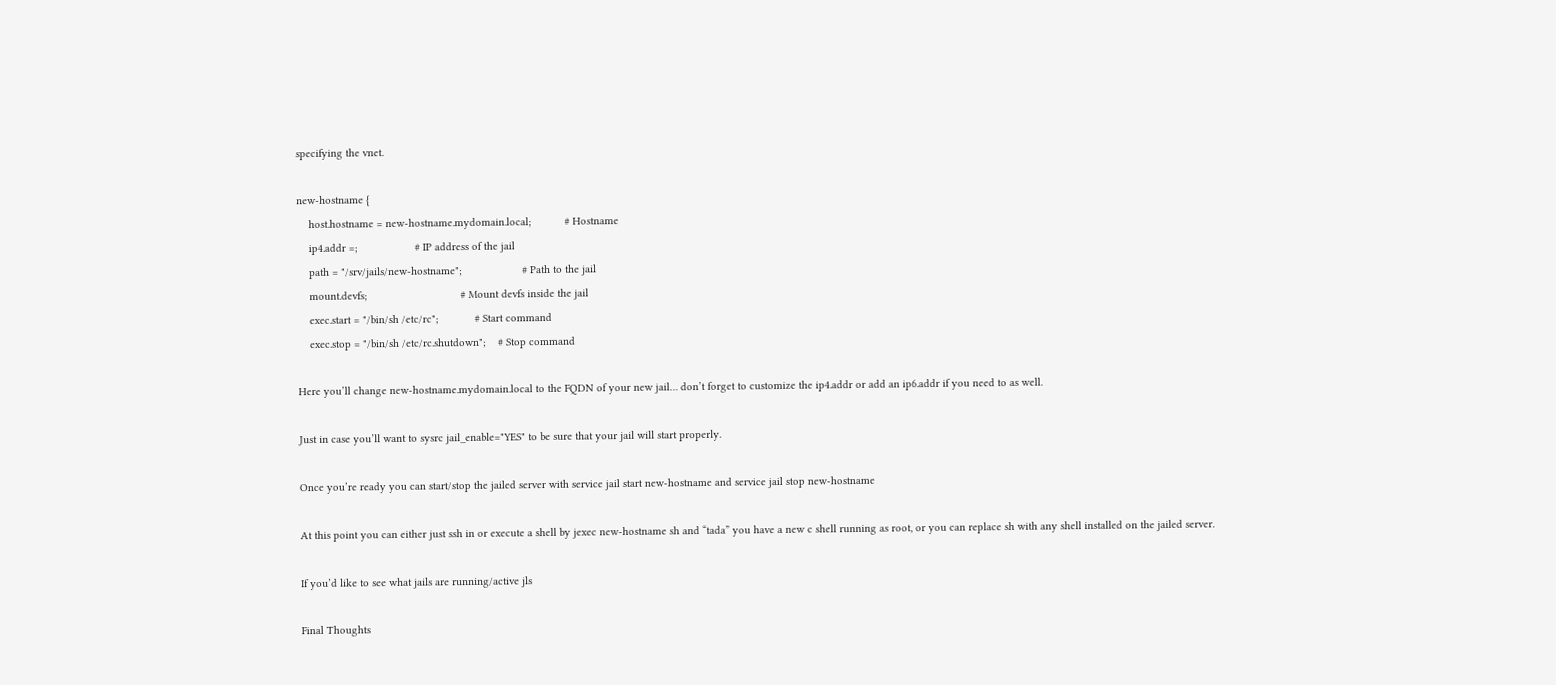specifying the vnet.

new-hostname {
    host.hostname = new-hostname.mydomain.local;           # Hostname
    ip4.addr =;                   # IP address of the jail
    path = "/srv/jails/new-hostname";                    # Path to the jail
    mount.devfs;                               # Mount devfs inside the jail
    exec.start = "/bin/sh /etc/rc";            # Start command
    exec.stop = "/bin/sh /etc/rc.shutdown";    # Stop command

Here you’ll change new-hostname.mydomain.local to the FQDN of your new jail… don’t forget to customize the ip4.addr or add an ip6.addr if you need to as well.

Just in case you’ll want to sysrc jail_enable="YES" to be sure that your jail will start properly.

Once you’re ready you can start/stop the jailed server with service jail start new-hostname and service jail stop new-hostname

At this point you can either just ssh in or execute a shell by jexec new-hostname sh and “tada” you have a new c shell running as root, or you can replace sh with any shell installed on the jailed server.

If you’d like to see what jails are running/active jls

Final Thoughts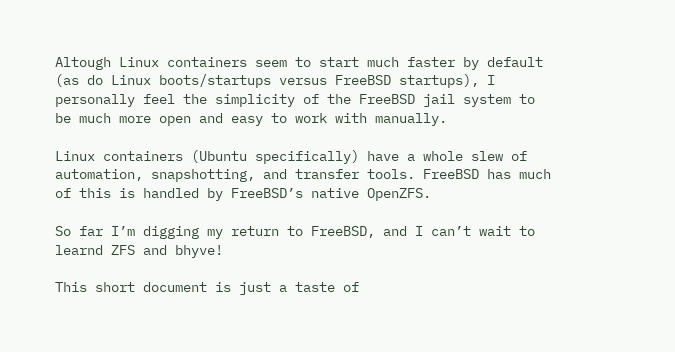Altough Linux containers seem to start much faster by default (as do Linux boots/startups versus FreeBSD startups), I personally feel the simplicity of the FreeBSD jail system to be much more open and easy to work with manually.

Linux containers (Ubuntu specifically) have a whole slew of automation, snapshotting, and transfer tools. FreeBSD has much of this is handled by FreeBSD’s native OpenZFS.

So far I’m digging my return to FreeBSD, and I can’t wait to learnd ZFS and bhyve!

This short document is just a taste of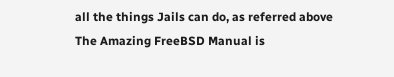all the things Jails can do, as referred above The Amazing FreeBSD Manual is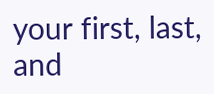your first, last, and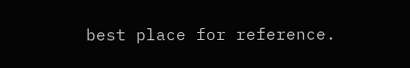best place for reference.